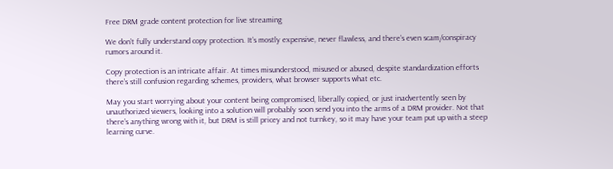Free DRM grade content protection for live streaming

We don’t fully understand copy protection. It’s mostly expensive, never flawless, and there’s even scam/conspiracy rumors around it.

Copy protection is an intricate affair. At times misunderstood, misused or abused, despite standardization efforts there’s still confusion regarding schemes, providers, what browser supports what etc.

May you start worrying about your content being compromised, liberally copied, or just inadvertently seen by unauthorized viewers, looking into a solution will probably soon send you into the arms of a DRM provider. Not that there’s anything wrong with it, but DRM is still pricey and not turnkey, so it may have your team put up with a steep learning curve.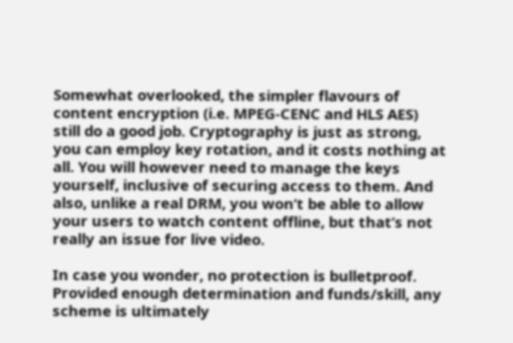Somewhat overlooked, the simpler flavours of content encryption (i.e. MPEG-CENC and HLS AES) still do a good job. Cryptography is just as strong, you can employ key rotation, and it costs nothing at all. You will however need to manage the keys yourself, inclusive of securing access to them. And also, unlike a real DRM, you won’t be able to allow your users to watch content offline, but that’s not really an issue for live video.

In case you wonder, no protection is bulletproof. Provided enough determination and funds/skill, any scheme is ultimately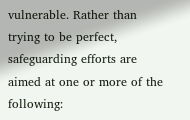vulnerable. Rather than trying to be perfect, safeguarding efforts are aimed at one or more of the following: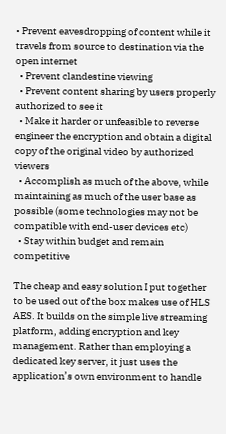• Prevent eavesdropping of content while it travels from source to destination via the open internet
  • Prevent clandestine viewing
  • Prevent content sharing by users properly authorized to see it
  • Make it harder or unfeasible to reverse engineer the encryption and obtain a digital copy of the original video by authorized viewers
  • Accomplish as much of the above, while maintaining as much of the user base as possible (some technologies may not be compatible with end-user devices etc)
  • Stay within budget and remain competitive

The cheap and easy solution I put together to be used out of the box makes use of HLS AES. It builds on the simple live streaming platform, adding encryption and key management. Rather than employing a dedicated key server, it just uses the application’s own environment to handle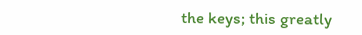the keys; this greatly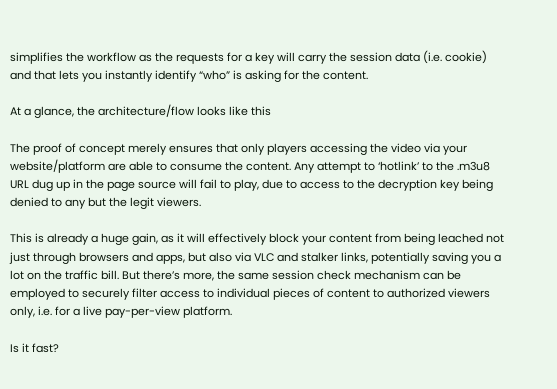simplifies the workflow as the requests for a key will carry the session data (i.e. cookie) and that lets you instantly identify “who” is asking for the content.

At a glance, the architecture/flow looks like this

The proof of concept merely ensures that only players accessing the video via your website/platform are able to consume the content. Any attempt to ‘hotlink’ to the .m3u8 URL dug up in the page source will fail to play, due to access to the decryption key being denied to any but the legit viewers.

This is already a huge gain, as it will effectively block your content from being leached not just through browsers and apps, but also via VLC and stalker links, potentially saving you a lot on the traffic bill. But there’s more, the same session check mechanism can be employed to securely filter access to individual pieces of content to authorized viewers only, i.e. for a live pay-per-view platform.

Is it fast?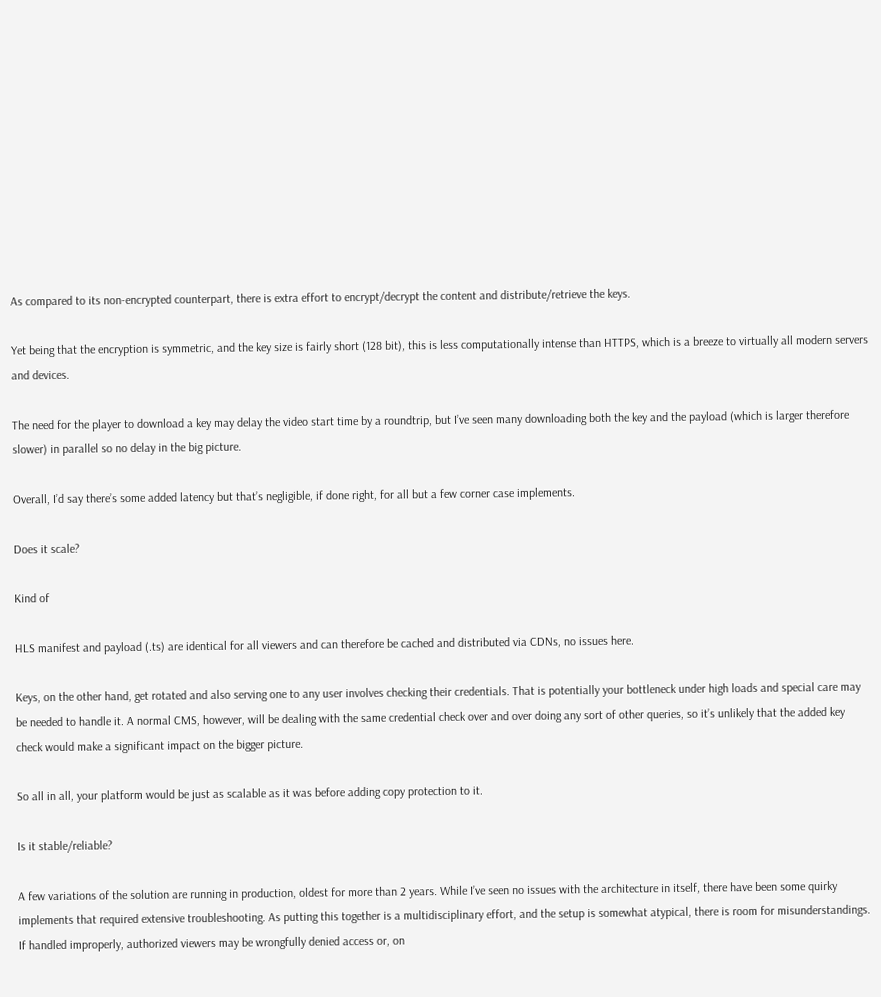As compared to its non-encrypted counterpart, there is extra effort to encrypt/decrypt the content and distribute/retrieve the keys.

Yet being that the encryption is symmetric, and the key size is fairly short (128 bit), this is less computationally intense than HTTPS, which is a breeze to virtually all modern servers and devices.

The need for the player to download a key may delay the video start time by a roundtrip, but I’ve seen many downloading both the key and the payload (which is larger therefore slower) in parallel so no delay in the big picture.

Overall, I’d say there’s some added latency but that’s negligible, if done right, for all but a few corner case implements.

Does it scale?

Kind of

HLS manifest and payload (.ts) are identical for all viewers and can therefore be cached and distributed via CDNs, no issues here.

Keys, on the other hand, get rotated and also serving one to any user involves checking their credentials. That is potentially your bottleneck under high loads and special care may be needed to handle it. A normal CMS, however, will be dealing with the same credential check over and over doing any sort of other queries, so it’s unlikely that the added key check would make a significant impact on the bigger picture.

So all in all, your platform would be just as scalable as it was before adding copy protection to it.

Is it stable/reliable?

A few variations of the solution are running in production, oldest for more than 2 years. While I’ve seen no issues with the architecture in itself, there have been some quirky implements that required extensive troubleshooting. As putting this together is a multidisciplinary effort, and the setup is somewhat atypical, there is room for misunderstandings. If handled improperly, authorized viewers may be wrongfully denied access or, on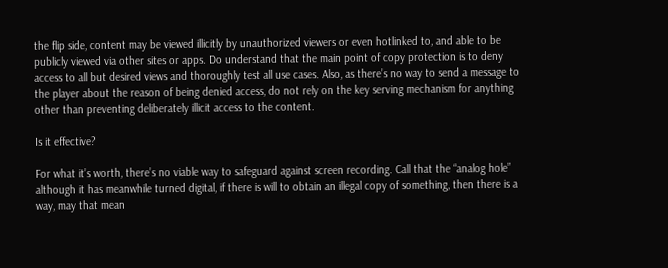the flip side, content may be viewed illicitly by unauthorized viewers or even hotlinked to, and able to be publicly viewed via other sites or apps. Do understand that the main point of copy protection is to deny access to all but desired views and thoroughly test all use cases. Also, as there’s no way to send a message to the player about the reason of being denied access, do not rely on the key serving mechanism for anything other than preventing deliberately illicit access to the content.

Is it effective?

For what it’s worth, there’s no viable way to safeguard against screen recording. Call that the “analog hole” although it has meanwhile turned digital, if there is will to obtain an illegal copy of something, then there is a way, may that mean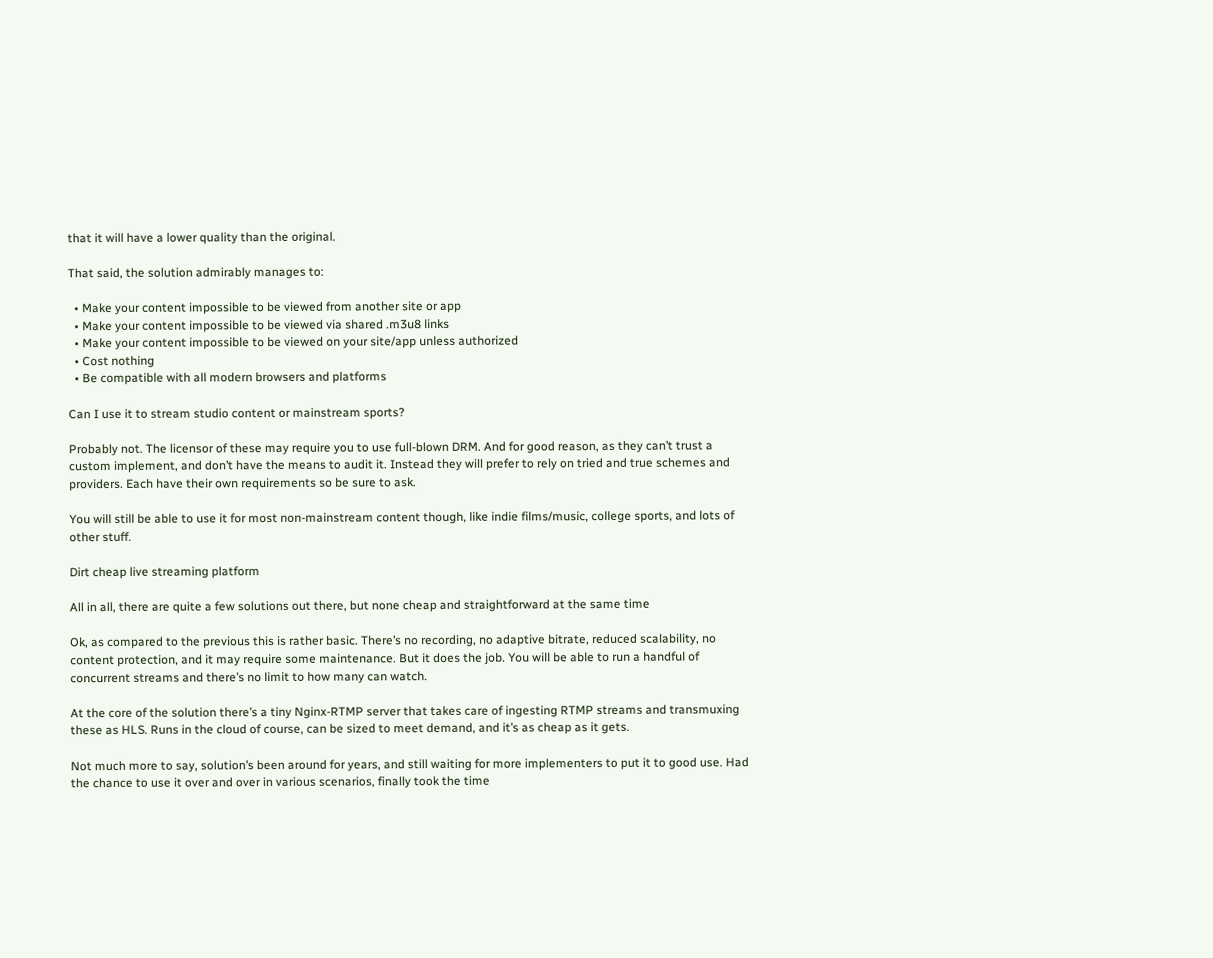that it will have a lower quality than the original.

That said, the solution admirably manages to:

  • Make your content impossible to be viewed from another site or app
  • Make your content impossible to be viewed via shared .m3u8 links
  • Make your content impossible to be viewed on your site/app unless authorized
  • Cost nothing
  • Be compatible with all modern browsers and platforms

Can I use it to stream studio content or mainstream sports?

Probably not. The licensor of these may require you to use full-blown DRM. And for good reason, as they can’t trust a custom implement, and don’t have the means to audit it. Instead they will prefer to rely on tried and true schemes and providers. Each have their own requirements so be sure to ask.

You will still be able to use it for most non-mainstream content though, like indie films/music, college sports, and lots of other stuff.

Dirt cheap live streaming platform

All in all, there are quite a few solutions out there, but none cheap and straightforward at the same time

Ok, as compared to the previous this is rather basic. There’s no recording, no adaptive bitrate, reduced scalability, no content protection, and it may require some maintenance. But it does the job. You will be able to run a handful of concurrent streams and there’s no limit to how many can watch.

At the core of the solution there’s a tiny Nginx-RTMP server that takes care of ingesting RTMP streams and transmuxing these as HLS. Runs in the cloud of course, can be sized to meet demand, and it’s as cheap as it gets.

Not much more to say, solution’s been around for years, and still waiting for more implementers to put it to good use. Had the chance to use it over and over in various scenarios, finally took the time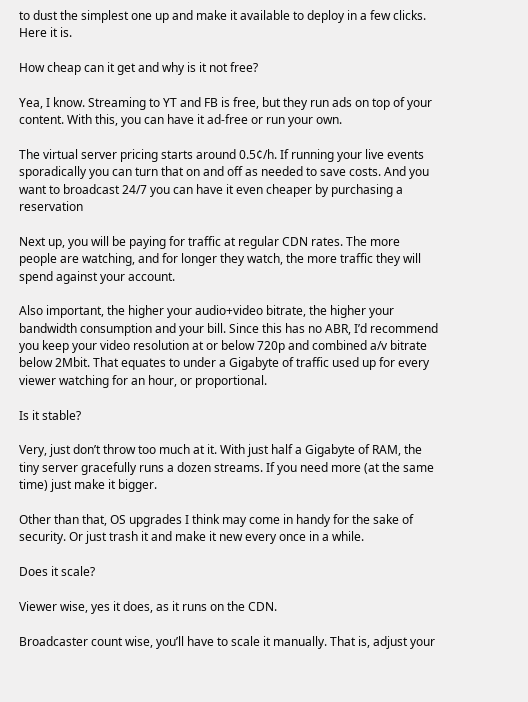to dust the simplest one up and make it available to deploy in a few clicks. Here it is.

How cheap can it get and why is it not free?

Yea, I know. Streaming to YT and FB is free, but they run ads on top of your content. With this, you can have it ad-free or run your own.

The virtual server pricing starts around 0.5¢/h. If running your live events sporadically you can turn that on and off as needed to save costs. And you want to broadcast 24/7 you can have it even cheaper by purchasing a reservation

Next up, you will be paying for traffic at regular CDN rates. The more people are watching, and for longer they watch, the more traffic they will spend against your account.

Also important, the higher your audio+video bitrate, the higher your bandwidth consumption and your bill. Since this has no ABR, I’d recommend you keep your video resolution at or below 720p and combined a/v bitrate below 2Mbit. That equates to under a Gigabyte of traffic used up for every viewer watching for an hour, or proportional.

Is it stable?

Very, just don’t throw too much at it. With just half a Gigabyte of RAM, the tiny server gracefully runs a dozen streams. If you need more (at the same time) just make it bigger.

Other than that, OS upgrades I think may come in handy for the sake of security. Or just trash it and make it new every once in a while.

Does it scale?

Viewer wise, yes it does, as it runs on the CDN.

Broadcaster count wise, you’ll have to scale it manually. That is, adjust your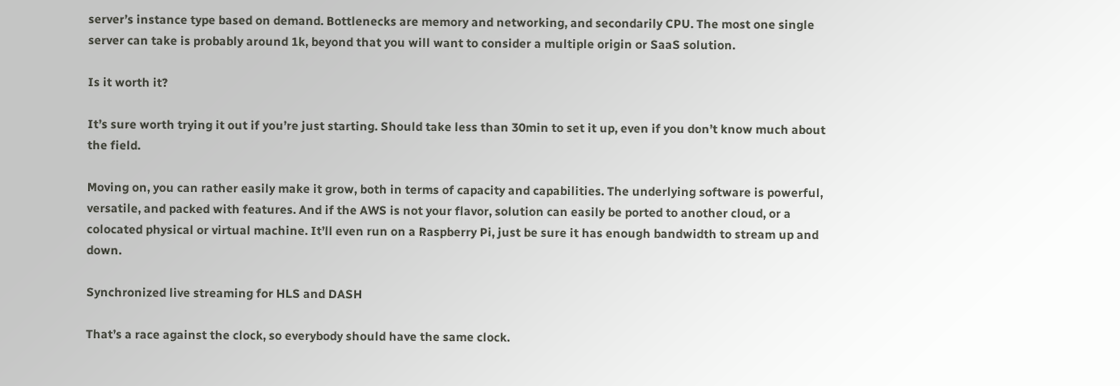server’s instance type based on demand. Bottlenecks are memory and networking, and secondarily CPU. The most one single server can take is probably around 1k, beyond that you will want to consider a multiple origin or SaaS solution.

Is it worth it?

It’s sure worth trying it out if you’re just starting. Should take less than 30min to set it up, even if you don’t know much about the field.

Moving on, you can rather easily make it grow, both in terms of capacity and capabilities. The underlying software is powerful, versatile, and packed with features. And if the AWS is not your flavor, solution can easily be ported to another cloud, or a colocated physical or virtual machine. It’ll even run on a Raspberry Pi, just be sure it has enough bandwidth to stream up and down.

Synchronized live streaming for HLS and DASH

That’s a race against the clock, so everybody should have the same clock.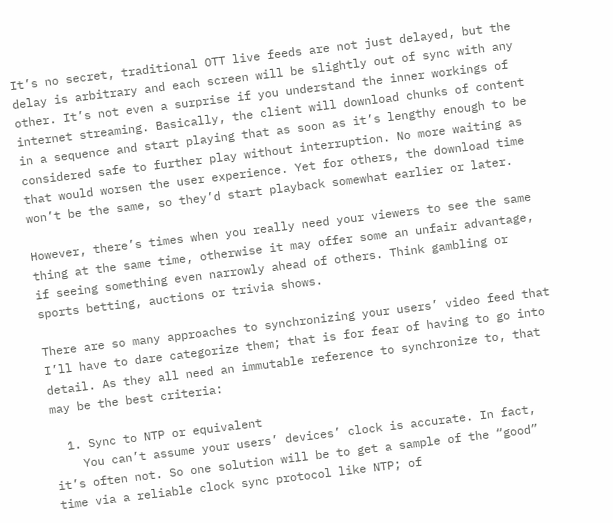It’s no secret, traditional OTT live feeds are not just delayed, but the delay is arbitrary and each screen will be slightly out of sync with any other. It’s not even a surprise if you understand the inner workings of internet streaming. Basically, the client will download chunks of content in a sequence and start playing that as soon as it’s lengthy enough to be considered safe to further play without interruption. No more waiting as that would worsen the user experience. Yet for others, the download time won’t be the same, so they’d start playback somewhat earlier or later.

However, there’s times when you really need your viewers to see the same thing at the same time, otherwise it may offer some an unfair advantage, if seeing something even narrowly ahead of others. Think gambling or sports betting, auctions or trivia shows.

There are so many approaches to synchronizing your users’ video feed that I’ll have to dare categorize them; that is for fear of having to go into detail. As they all need an immutable reference to synchronize to, that may be the best criteria:

  1. Sync to NTP or equivalent
    You can’t assume your users’ devices’ clock is accurate. In fact, it’s often not. So one solution will be to get a sample of the “good” time via a reliable clock sync protocol like NTP; of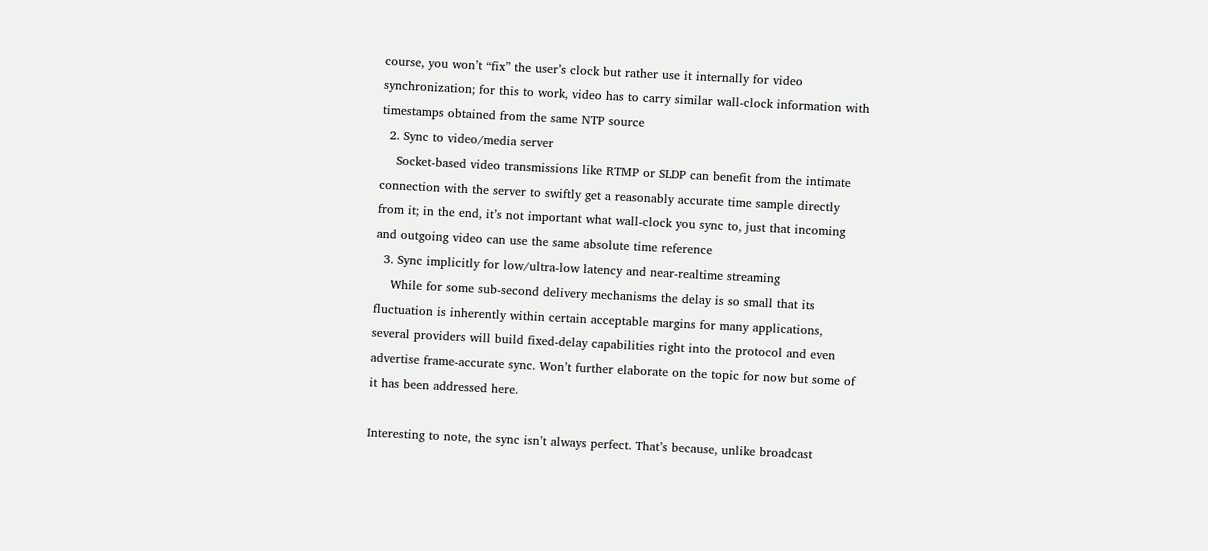course, you won’t “fix” the user’s clock but rather use it internally for video synchronization; for this to work, video has to carry similar wall-clock information with timestamps obtained from the same NTP source
  2. Sync to video/media server
    Socket-based video transmissions like RTMP or SLDP can benefit from the intimate connection with the server to swiftly get a reasonably accurate time sample directly from it; in the end, it’s not important what wall-clock you sync to, just that incoming and outgoing video can use the same absolute time reference
  3. Sync implicitly for low/ultra-low latency and near-realtime streaming
    While for some sub-second delivery mechanisms the delay is so small that its fluctuation is inherently within certain acceptable margins for many applications, several providers will build fixed-delay capabilities right into the protocol and even advertise frame-accurate sync. Won’t further elaborate on the topic for now but some of it has been addressed here.

Interesting to note, the sync isn’t always perfect. That’s because, unlike broadcast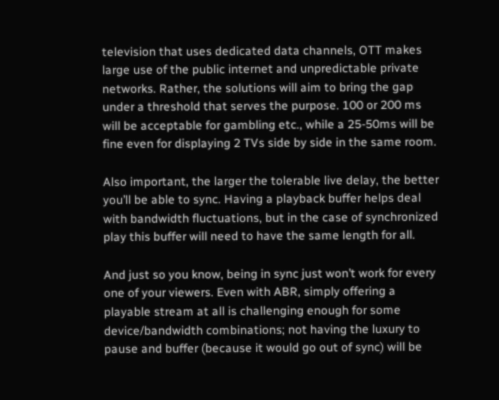television that uses dedicated data channels, OTT makes large use of the public internet and unpredictable private networks. Rather, the solutions will aim to bring the gap under a threshold that serves the purpose. 100 or 200 ms will be acceptable for gambling etc., while a 25-50ms will be fine even for displaying 2 TVs side by side in the same room.

Also important, the larger the tolerable live delay, the better you’ll be able to sync. Having a playback buffer helps deal with bandwidth fluctuations, but in the case of synchronized play this buffer will need to have the same length for all.

And just so you know, being in sync just won’t work for every one of your viewers. Even with ABR, simply offering a playable stream at all is challenging enough for some device/bandwidth combinations; not having the luxury to pause and buffer (because it would go out of sync) will be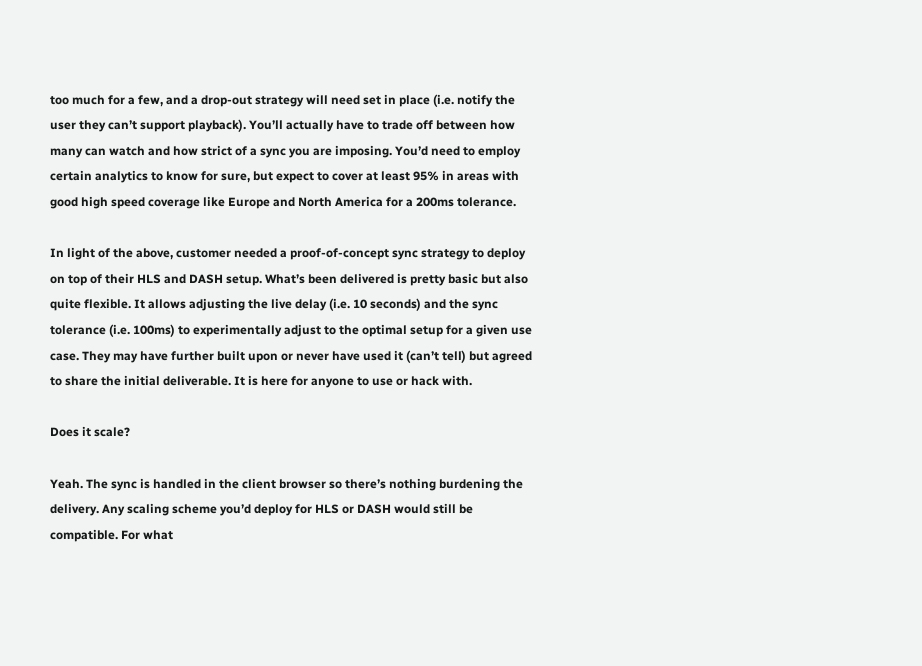too much for a few, and a drop-out strategy will need set in place (i.e. notify the user they can’t support playback). You’ll actually have to trade off between how many can watch and how strict of a sync you are imposing. You’d need to employ certain analytics to know for sure, but expect to cover at least 95% in areas with good high speed coverage like Europe and North America for a 200ms tolerance.

In light of the above, customer needed a proof-of-concept sync strategy to deploy on top of their HLS and DASH setup. What’s been delivered is pretty basic but also quite flexible. It allows adjusting the live delay (i.e. 10 seconds) and the sync tolerance (i.e. 100ms) to experimentally adjust to the optimal setup for a given use case. They may have further built upon or never have used it (can’t tell) but agreed to share the initial deliverable. It is here for anyone to use or hack with.

Does it scale?

Yeah. The sync is handled in the client browser so there’s nothing burdening the delivery. Any scaling scheme you’d deploy for HLS or DASH would still be compatible. For what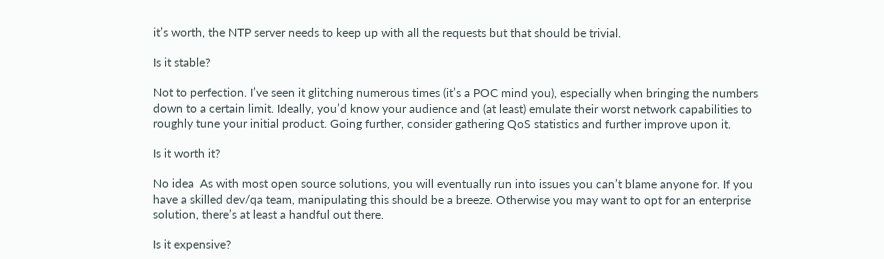it’s worth, the NTP server needs to keep up with all the requests but that should be trivial.

Is it stable?

Not to perfection. I’ve seen it glitching numerous times (it’s a POC mind you), especially when bringing the numbers down to a certain limit. Ideally, you’d know your audience and (at least) emulate their worst network capabilities to roughly tune your initial product. Going further, consider gathering QoS statistics and further improve upon it.

Is it worth it?

No idea  As with most open source solutions, you will eventually run into issues you can’t blame anyone for. If you have a skilled dev/qa team, manipulating this should be a breeze. Otherwise you may want to opt for an enterprise solution, there’s at least a handful out there.

Is it expensive?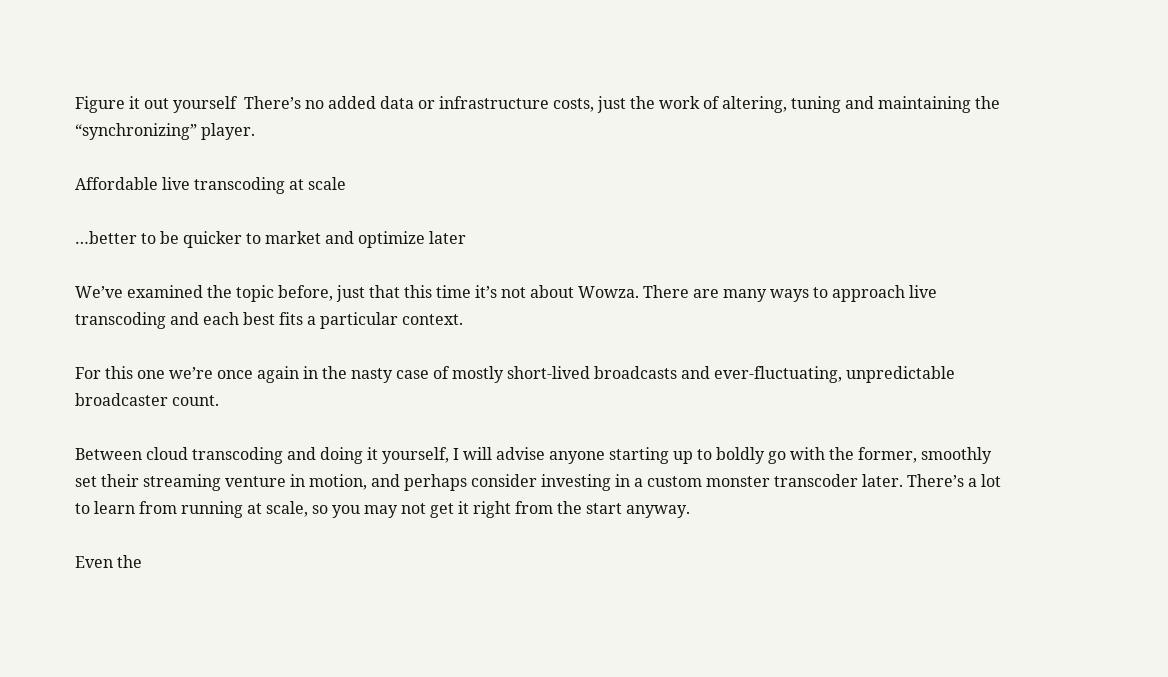Figure it out yourself  There’s no added data or infrastructure costs, just the work of altering, tuning and maintaining the “synchronizing” player.

Affordable live transcoding at scale

…better to be quicker to market and optimize later

We’ve examined the topic before, just that this time it’s not about Wowza. There are many ways to approach live transcoding and each best fits a particular context.

For this one we’re once again in the nasty case of mostly short-lived broadcasts and ever-fluctuating, unpredictable broadcaster count.

Between cloud transcoding and doing it yourself, I will advise anyone starting up to boldly go with the former, smoothly set their streaming venture in motion, and perhaps consider investing in a custom monster transcoder later. There’s a lot to learn from running at scale, so you may not get it right from the start anyway.

Even the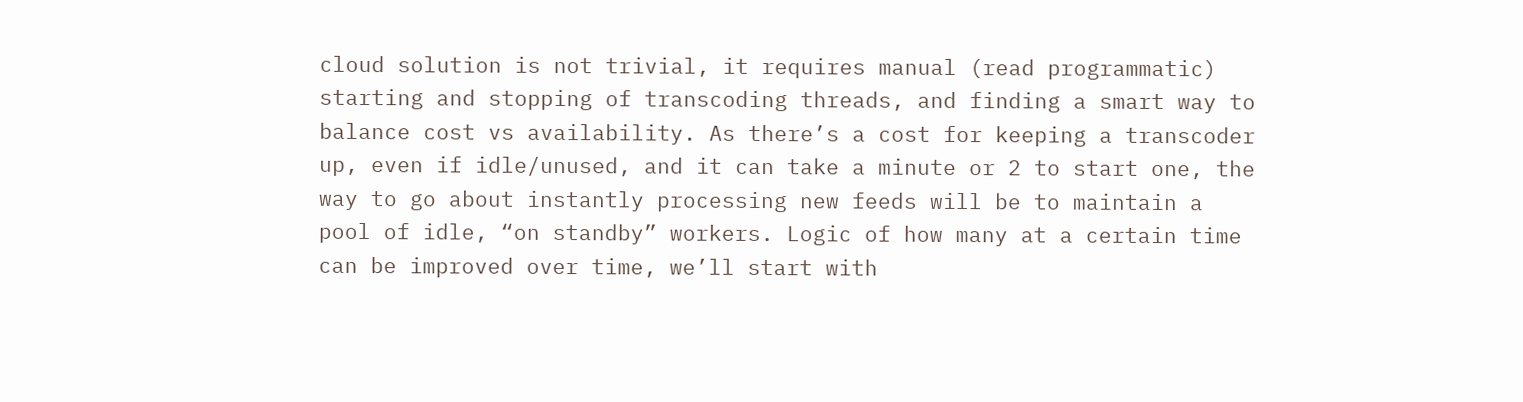cloud solution is not trivial, it requires manual (read programmatic) starting and stopping of transcoding threads, and finding a smart way to balance cost vs availability. As there’s a cost for keeping a transcoder up, even if idle/unused, and it can take a minute or 2 to start one, the way to go about instantly processing new feeds will be to maintain a pool of idle, “on standby” workers. Logic of how many at a certain time can be improved over time, we’ll start with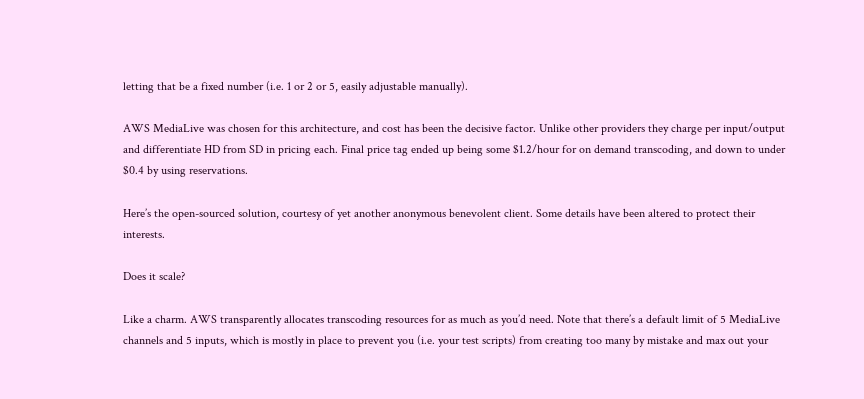letting that be a fixed number (i.e. 1 or 2 or 5, easily adjustable manually).

AWS MediaLive was chosen for this architecture, and cost has been the decisive factor. Unlike other providers they charge per input/output and differentiate HD from SD in pricing each. Final price tag ended up being some $1.2/hour for on demand transcoding, and down to under $0.4 by using reservations.

Here’s the open-sourced solution, courtesy of yet another anonymous benevolent client. Some details have been altered to protect their interests.

Does it scale?

Like a charm. AWS transparently allocates transcoding resources for as much as you’d need. Note that there’s a default limit of 5 MediaLive channels and 5 inputs, which is mostly in place to prevent you (i.e. your test scripts) from creating too many by mistake and max out your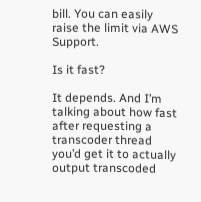bill. You can easily raise the limit via AWS Support.

Is it fast?

It depends. And I’m talking about how fast after requesting a transcoder thread you’d get it to actually output transcoded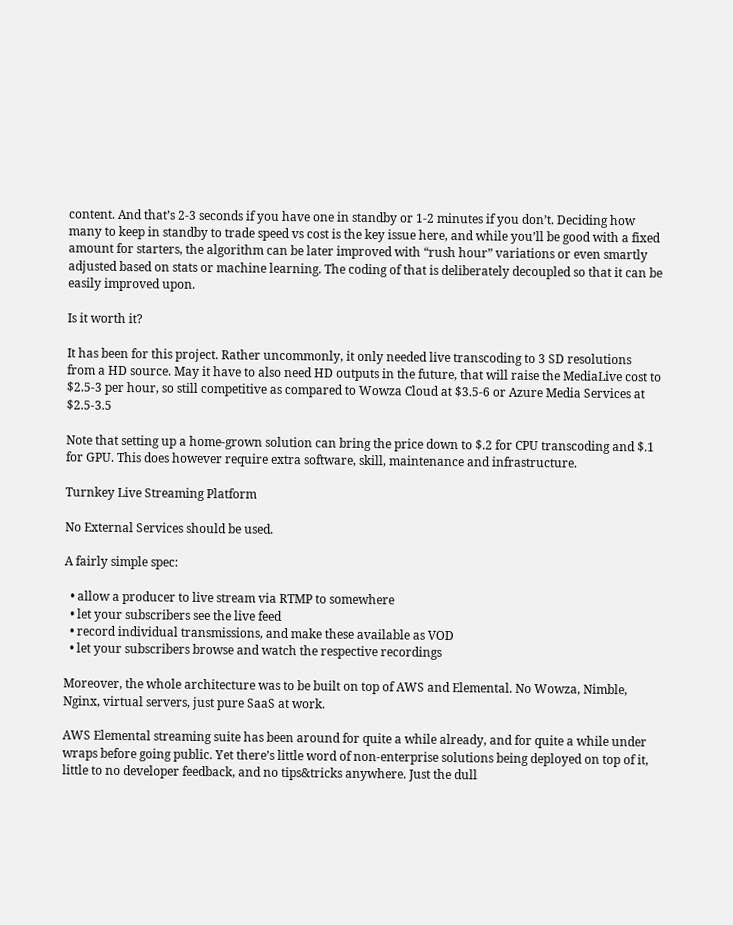content. And that’s 2-3 seconds if you have one in standby or 1-2 minutes if you don’t. Deciding how many to keep in standby to trade speed vs cost is the key issue here, and while you’ll be good with a fixed amount for starters, the algorithm can be later improved with “rush hour” variations or even smartly adjusted based on stats or machine learning. The coding of that is deliberately decoupled so that it can be easily improved upon.

Is it worth it?

It has been for this project. Rather uncommonly, it only needed live transcoding to 3 SD resolutions from a HD source. May it have to also need HD outputs in the future, that will raise the MediaLive cost to $2.5-3 per hour, so still competitive as compared to Wowza Cloud at $3.5-6 or Azure Media Services at $2.5-3.5

Note that setting up a home-grown solution can bring the price down to $.2 for CPU transcoding and $.1 for GPU. This does however require extra software, skill, maintenance and infrastructure.

Turnkey Live Streaming Platform

No External Services should be used.

A fairly simple spec:

  • allow a producer to live stream via RTMP to somewhere
  • let your subscribers see the live feed
  • record individual transmissions, and make these available as VOD
  • let your subscribers browse and watch the respective recordings

Moreover, the whole architecture was to be built on top of AWS and Elemental. No Wowza, Nimble, Nginx, virtual servers, just pure SaaS at work.

AWS Elemental streaming suite has been around for quite a while already, and for quite a while under wraps before going public. Yet there’s little word of non-enterprise solutions being deployed on top of it, little to no developer feedback, and no tips&tricks anywhere. Just the dull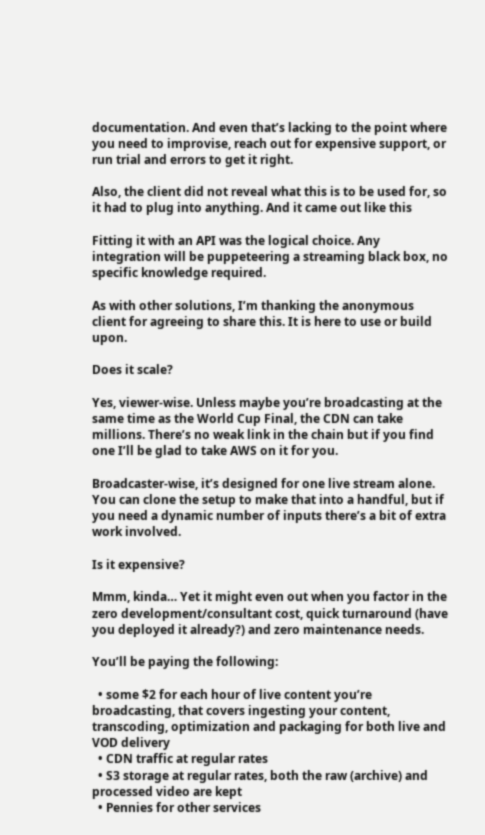documentation. And even that’s lacking to the point where you need to improvise, reach out for expensive support, or run trial and errors to get it right.

Also, the client did not reveal what this is to be used for, so it had to plug into anything. And it came out like this

Fitting it with an API was the logical choice. Any integration will be puppeteering a streaming black box, no specific knowledge required.

As with other solutions, I’m thanking the anonymous client for agreeing to share this. It is here to use or build upon.

Does it scale?

Yes, viewer-wise. Unless maybe you’re broadcasting at the same time as the World Cup Final, the CDN can take millions. There’s no weak link in the chain but if you find one I’ll be glad to take AWS on it for you.

Broadcaster-wise, it’s designed for one live stream alone. You can clone the setup to make that into a handful, but if you need a dynamic number of inputs there’s a bit of extra work involved.

Is it expensive?

Mmm, kinda… Yet it might even out when you factor in the zero development/consultant cost, quick turnaround (have you deployed it already?) and zero maintenance needs.

You’ll be paying the following:

  • some $2 for each hour of live content you’re broadcasting, that covers ingesting your content, transcoding, optimization and packaging for both live and VOD delivery
  • CDN traffic at regular rates
  • S3 storage at regular rates, both the raw (archive) and processed video are kept
  • Pennies for other services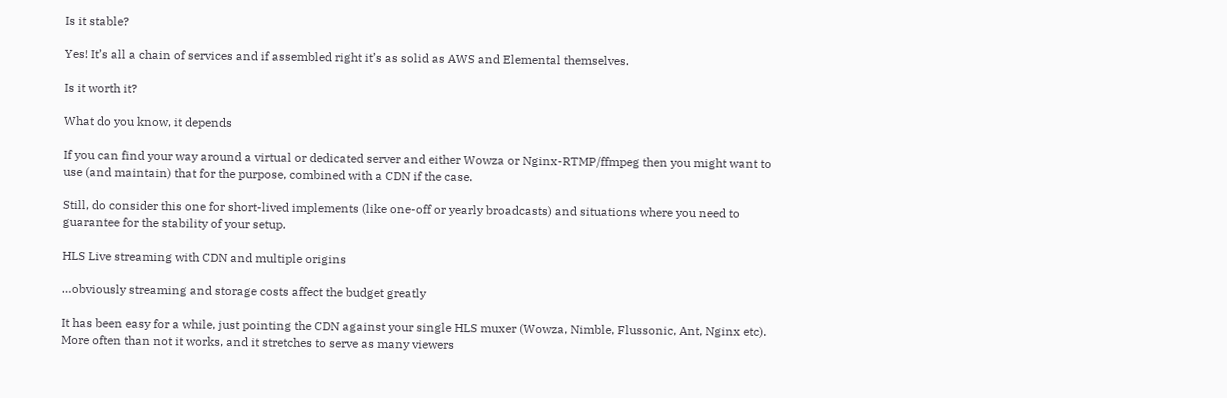Is it stable?

Yes! It’s all a chain of services and if assembled right it’s as solid as AWS and Elemental themselves.

Is it worth it?

What do you know, it depends

If you can find your way around a virtual or dedicated server and either Wowza or Nginx-RTMP/ffmpeg then you might want to use (and maintain) that for the purpose, combined with a CDN if the case.

Still, do consider this one for short-lived implements (like one-off or yearly broadcasts) and situations where you need to guarantee for the stability of your setup.

HLS Live streaming with CDN and multiple origins

…obviously streaming and storage costs affect the budget greatly

It has been easy for a while, just pointing the CDN against your single HLS muxer (Wowza, Nimble, Flussonic, Ant, Nginx etc). More often than not it works, and it stretches to serve as many viewers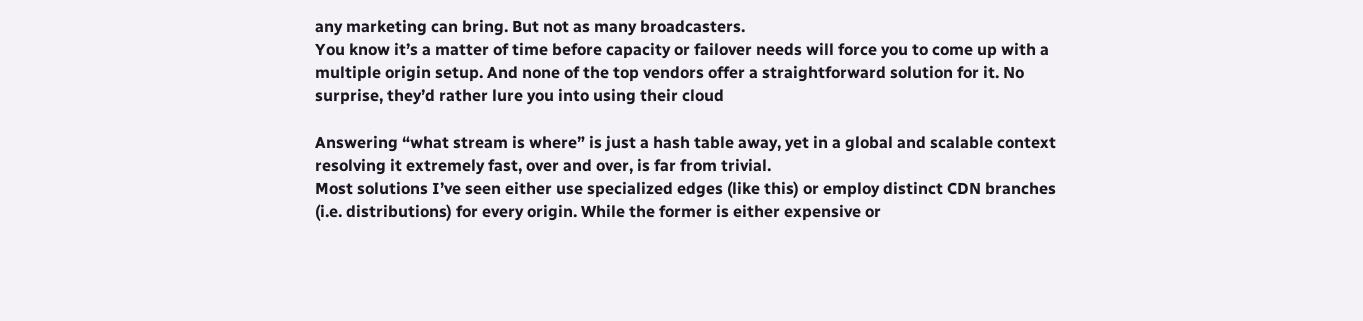any marketing can bring. But not as many broadcasters.
You know it’s a matter of time before capacity or failover needs will force you to come up with a multiple origin setup. And none of the top vendors offer a straightforward solution for it. No surprise, they’d rather lure you into using their cloud

Answering “what stream is where” is just a hash table away, yet in a global and scalable context resolving it extremely fast, over and over, is far from trivial.
Most solutions I’ve seen either use specialized edges (like this) or employ distinct CDN branches (i.e. distributions) for every origin. While the former is either expensive or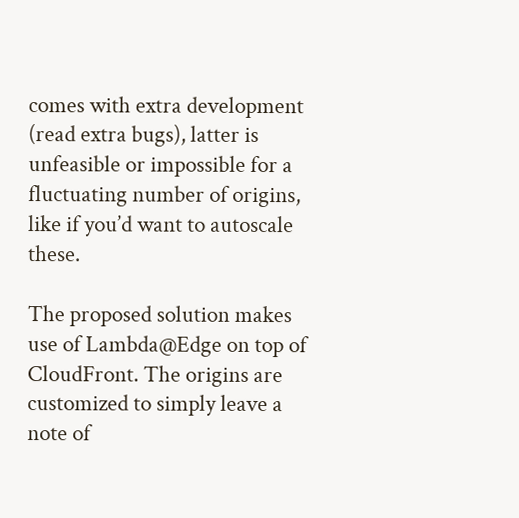comes with extra development (read extra bugs), latter is unfeasible or impossible for a fluctuating number of origins, like if you’d want to autoscale these.

The proposed solution makes use of Lambda@Edge on top of CloudFront. The origins are customized to simply leave a note of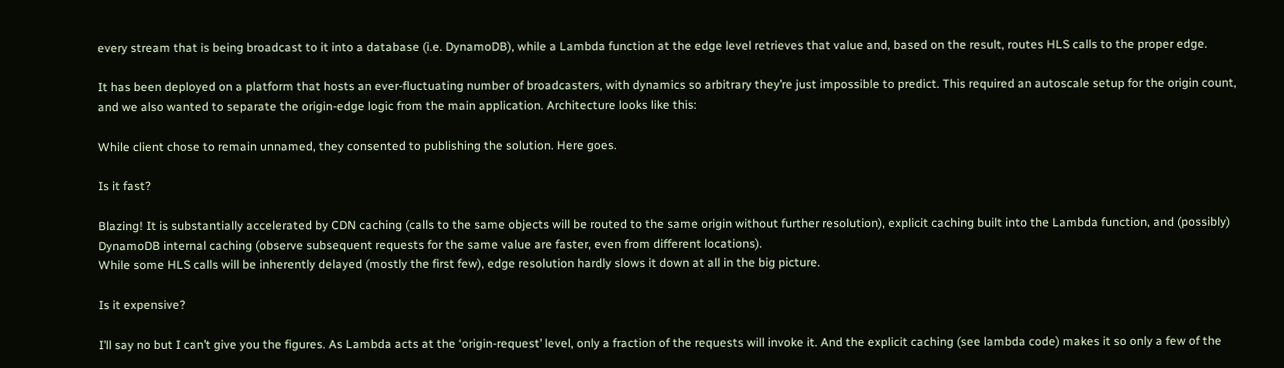every stream that is being broadcast to it into a database (i.e. DynamoDB), while a Lambda function at the edge level retrieves that value and, based on the result, routes HLS calls to the proper edge.

It has been deployed on a platform that hosts an ever-fluctuating number of broadcasters, with dynamics so arbitrary they’re just impossible to predict. This required an autoscale setup for the origin count, and we also wanted to separate the origin-edge logic from the main application. Architecture looks like this:

While client chose to remain unnamed, they consented to publishing the solution. Here goes.

Is it fast?

Blazing! It is substantially accelerated by CDN caching (calls to the same objects will be routed to the same origin without further resolution), explicit caching built into the Lambda function, and (possibly) DynamoDB internal caching (observe subsequent requests for the same value are faster, even from different locations).
While some HLS calls will be inherently delayed (mostly the first few), edge resolution hardly slows it down at all in the big picture.

Is it expensive?

I’ll say no but I can’t give you the figures. As Lambda acts at the ‘origin-request’ level, only a fraction of the requests will invoke it. And the explicit caching (see lambda code) makes it so only a few of the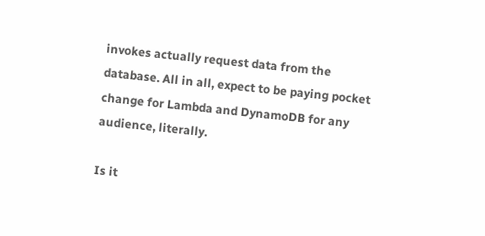invokes actually request data from the database. All in all, expect to be paying pocket change for Lambda and DynamoDB for any audience, literally.

Is it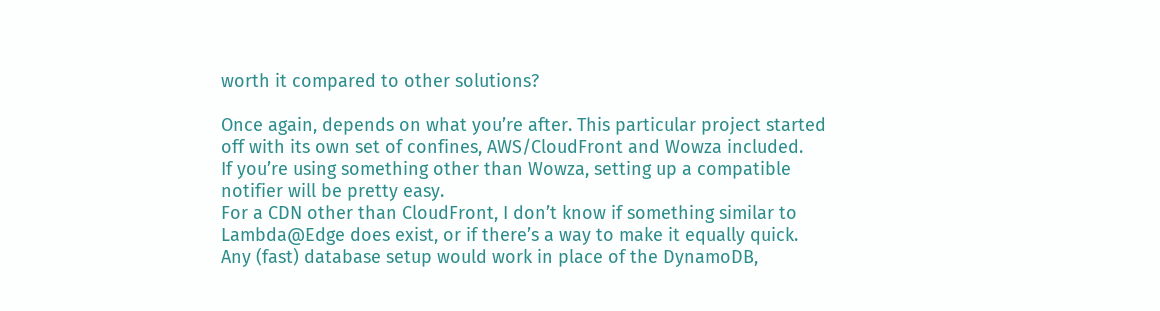worth it compared to other solutions?

Once again, depends on what you’re after. This particular project started off with its own set of confines, AWS/CloudFront and Wowza included.
If you’re using something other than Wowza, setting up a compatible notifier will be pretty easy.
For a CDN other than CloudFront, I don’t know if something similar to Lambda@Edge does exist, or if there’s a way to make it equally quick.
Any (fast) database setup would work in place of the DynamoDB,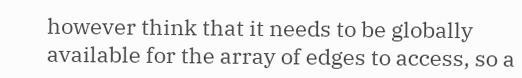however think that it needs to be globally available for the array of edges to access, so a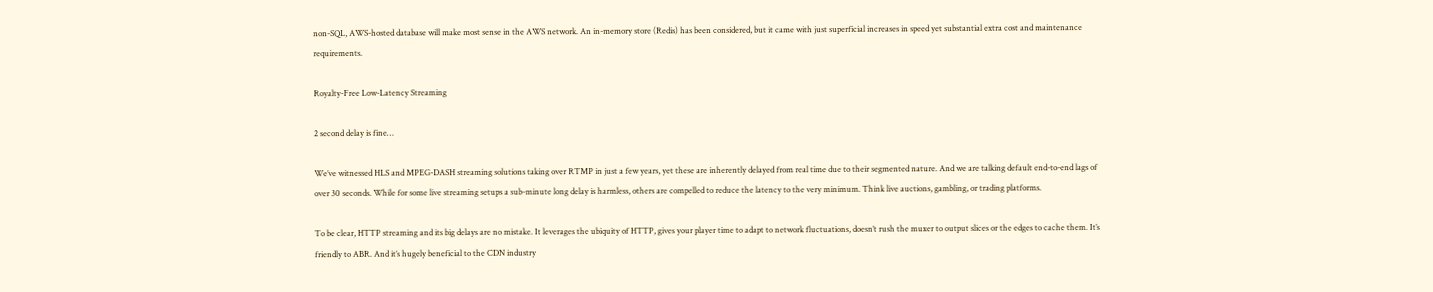non-SQL, AWS-hosted database will make most sense in the AWS network. An in-memory store (Redis) has been considered, but it came with just superficial increases in speed yet substantial extra cost and maintenance requirements.

Royalty-Free Low-Latency Streaming

2 second delay is fine…

We’ve witnessed HLS and MPEG-DASH streaming solutions taking over RTMP in just a few years, yet these are inherently delayed from real time due to their segmented nature. And we are talking default end-to-end lags of over 30 seconds. While for some live streaming setups a sub-minute long delay is harmless, others are compelled to reduce the latency to the very minimum. Think live auctions, gambling, or trading platforms.

To be clear, HTTP streaming and its big delays are no mistake. It leverages the ubiquity of HTTP, gives your player time to adapt to network fluctuations, doesn’t rush the muxer to output slices or the edges to cache them. It’s friendly to ABR. And it’s hugely beneficial to the CDN industry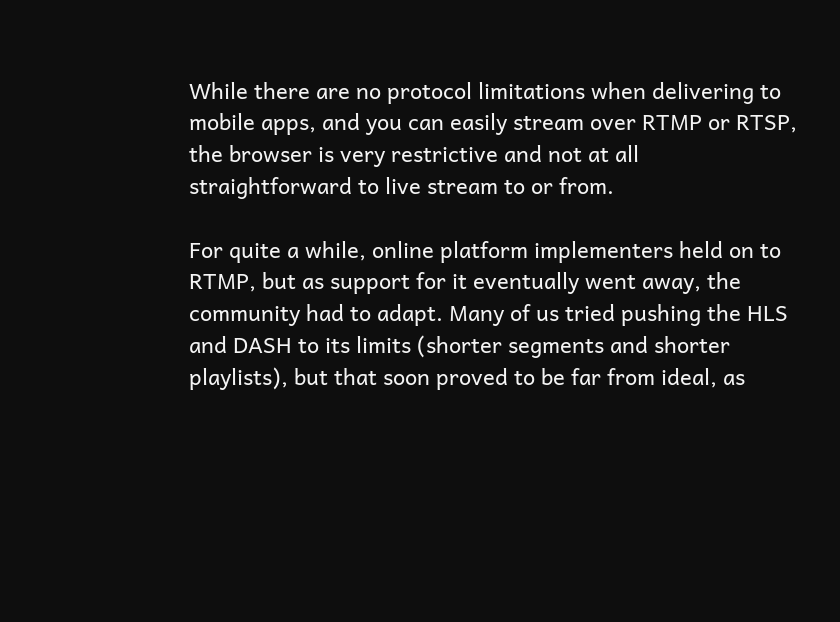While there are no protocol limitations when delivering to mobile apps, and you can easily stream over RTMP or RTSP, the browser is very restrictive and not at all straightforward to live stream to or from.

For quite a while, online platform implementers held on to RTMP, but as support for it eventually went away, the community had to adapt. Many of us tried pushing the HLS and DASH to its limits (shorter segments and shorter playlists), but that soon proved to be far from ideal, as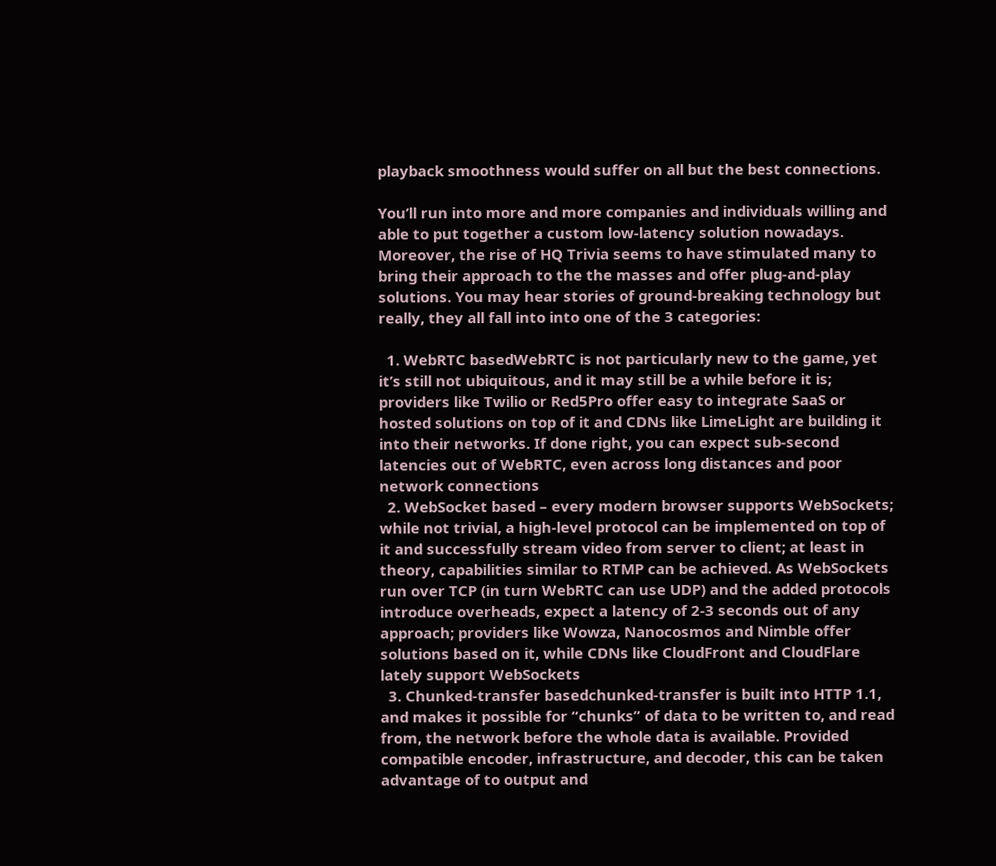playback smoothness would suffer on all but the best connections.

You’ll run into more and more companies and individuals willing and able to put together a custom low-latency solution nowadays. Moreover, the rise of HQ Trivia seems to have stimulated many to bring their approach to the the masses and offer plug-and-play solutions. You may hear stories of ground-breaking technology but really, they all fall into into one of the 3 categories:

  1. WebRTC basedWebRTC is not particularly new to the game, yet it’s still not ubiquitous, and it may still be a while before it is; providers like Twilio or Red5Pro offer easy to integrate SaaS or hosted solutions on top of it and CDNs like LimeLight are building it into their networks. If done right, you can expect sub-second latencies out of WebRTC, even across long distances and poor network connections
  2. WebSocket based – every modern browser supports WebSockets; while not trivial, a high-level protocol can be implemented on top of it and successfully stream video from server to client; at least in theory, capabilities similar to RTMP can be achieved. As WebSockets run over TCP (in turn WebRTC can use UDP) and the added protocols introduce overheads, expect a latency of 2-3 seconds out of any approach; providers like Wowza, Nanocosmos and Nimble offer solutions based on it, while CDNs like CloudFront and CloudFlare lately support WebSockets
  3. Chunked-transfer basedchunked-transfer is built into HTTP 1.1, and makes it possible for “chunks” of data to be written to, and read from, the network before the whole data is available. Provided compatible encoder, infrastructure, and decoder, this can be taken advantage of to output and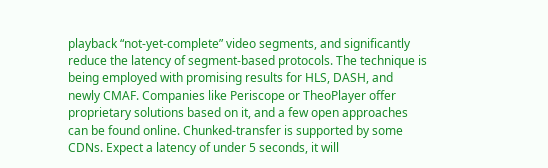playback “not-yet-complete” video segments, and significantly reduce the latency of segment-based protocols. The technique is being employed with promising results for HLS, DASH, and newly CMAF. Companies like Periscope or TheoPlayer offer proprietary solutions based on it, and a few open approaches can be found online. Chunked-transfer is supported by some CDNs. Expect a latency of under 5 seconds, it will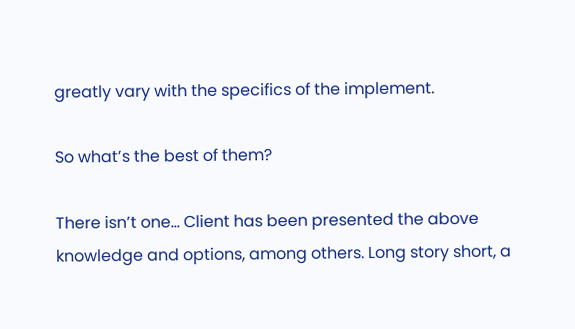greatly vary with the specifics of the implement.

So what’s the best of them?

There isn’t one… Client has been presented the above knowledge and options, among others. Long story short, a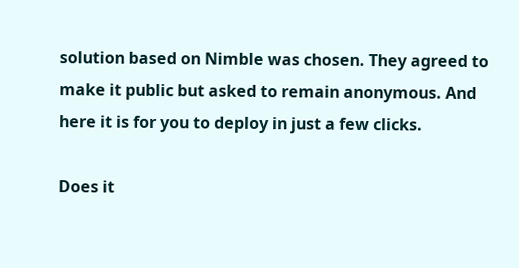solution based on Nimble was chosen. They agreed to make it public but asked to remain anonymous. And here it is for you to deploy in just a few clicks.

Does it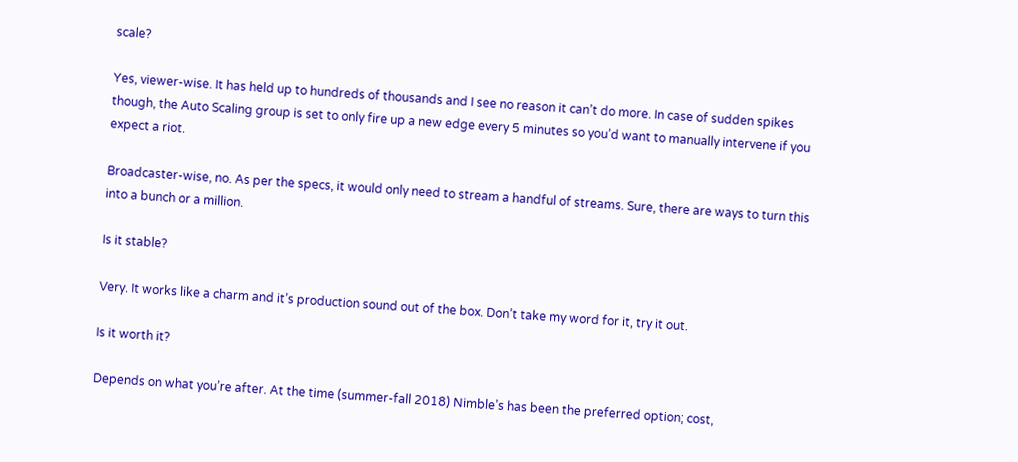scale?

Yes, viewer-wise. It has held up to hundreds of thousands and I see no reason it can’t do more. In case of sudden spikes though, the Auto Scaling group is set to only fire up a new edge every 5 minutes so you’d want to manually intervene if you expect a riot.

Broadcaster-wise, no. As per the specs, it would only need to stream a handful of streams. Sure, there are ways to turn this into a bunch or a million.

Is it stable?

Very. It works like a charm and it’s production sound out of the box. Don’t take my word for it, try it out.

Is it worth it?

Depends on what you’re after. At the time (summer-fall 2018) Nimble’s has been the preferred option; cost,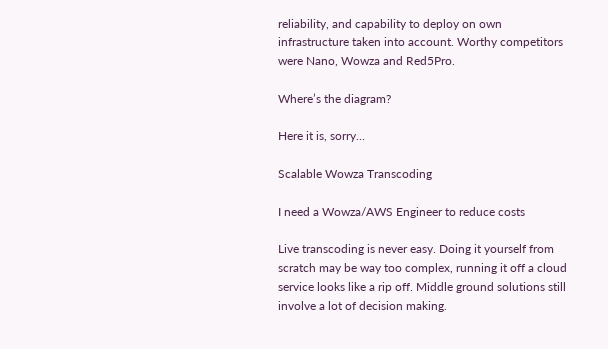reliability, and capability to deploy on own infrastructure taken into account. Worthy competitors were Nano, Wowza and Red5Pro.

Where’s the diagram?

Here it is, sorry…

Scalable Wowza Transcoding

I need a Wowza/AWS Engineer to reduce costs

Live transcoding is never easy. Doing it yourself from scratch may be way too complex, running it off a cloud service looks like a rip off. Middle ground solutions still involve a lot of decision making.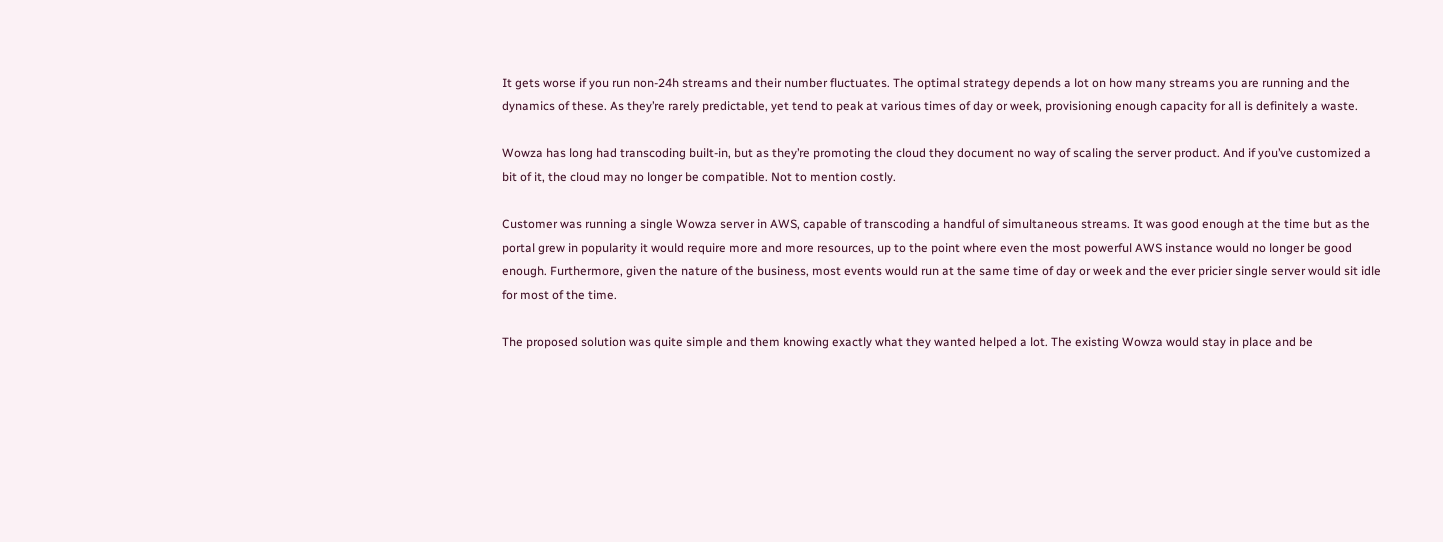It gets worse if you run non-24h streams and their number fluctuates. The optimal strategy depends a lot on how many streams you are running and the dynamics of these. As they’re rarely predictable, yet tend to peak at various times of day or week, provisioning enough capacity for all is definitely a waste.

Wowza has long had transcoding built-in, but as they’re promoting the cloud they document no way of scaling the server product. And if you’ve customized a bit of it, the cloud may no longer be compatible. Not to mention costly.

Customer was running a single Wowza server in AWS, capable of transcoding a handful of simultaneous streams. It was good enough at the time but as the portal grew in popularity it would require more and more resources, up to the point where even the most powerful AWS instance would no longer be good enough. Furthermore, given the nature of the business, most events would run at the same time of day or week and the ever pricier single server would sit idle for most of the time.

The proposed solution was quite simple and them knowing exactly what they wanted helped a lot. The existing Wowza would stay in place and be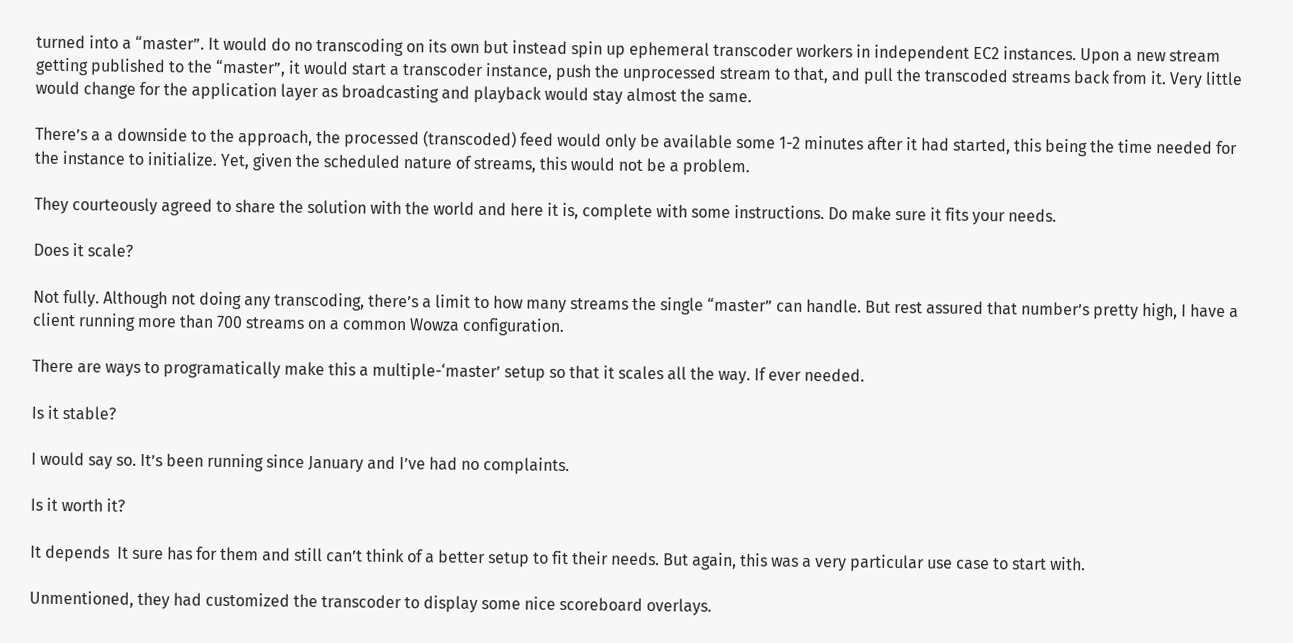turned into a “master”. It would do no transcoding on its own but instead spin up ephemeral transcoder workers in independent EC2 instances. Upon a new stream getting published to the “master”, it would start a transcoder instance, push the unprocessed stream to that, and pull the transcoded streams back from it. Very little would change for the application layer as broadcasting and playback would stay almost the same.

There’s a a downside to the approach, the processed (transcoded) feed would only be available some 1-2 minutes after it had started, this being the time needed for the instance to initialize. Yet, given the scheduled nature of streams, this would not be a problem.

They courteously agreed to share the solution with the world and here it is, complete with some instructions. Do make sure it fits your needs.

Does it scale?

Not fully. Although not doing any transcoding, there’s a limit to how many streams the single “master” can handle. But rest assured that number’s pretty high, I have a client running more than 700 streams on a common Wowza configuration.

There are ways to programatically make this a multiple-‘master’ setup so that it scales all the way. If ever needed.

Is it stable?

I would say so. It’s been running since January and I’ve had no complaints.

Is it worth it?

It depends  It sure has for them and still can’t think of a better setup to fit their needs. But again, this was a very particular use case to start with.

Unmentioned, they had customized the transcoder to display some nice scoreboard overlays.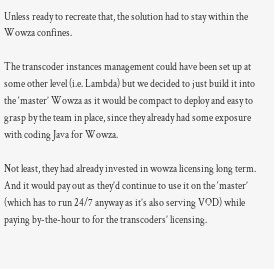Unless ready to recreate that, the solution had to stay within the Wowza confines.

The transcoder instances management could have been set up at some other level (i.e. Lambda) but we decided to just build it into the ‘master’ Wowza as it would be compact to deploy and easy to grasp by the team in place, since they already had some exposure with coding Java for Wowza.

Not least, they had already invested in wowza licensing long term. And it would pay out as they’d continue to use it on the ‘master’ (which has to run 24/7 anyway as it’s also serving VOD) while paying by-the-hour to for the transcoders’ licensing.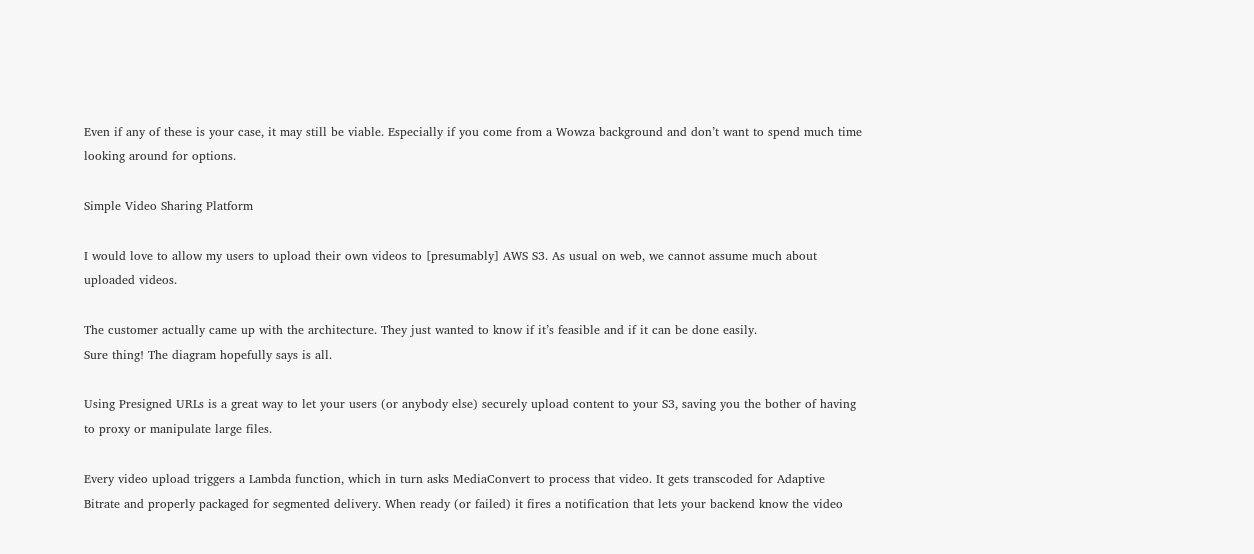Even if any of these is your case, it may still be viable. Especially if you come from a Wowza background and don’t want to spend much time looking around for options.

Simple Video Sharing Platform

I would love to allow my users to upload their own videos to [presumably] AWS S3. As usual on web, we cannot assume much about uploaded videos.

The customer actually came up with the architecture. They just wanted to know if it’s feasible and if it can be done easily.
Sure thing! The diagram hopefully says is all.

Using Presigned URLs is a great way to let your users (or anybody else) securely upload content to your S3, saving you the bother of having to proxy or manipulate large files.

Every video upload triggers a Lambda function, which in turn asks MediaConvert to process that video. It gets transcoded for Adaptive Bitrate and properly packaged for segmented delivery. When ready (or failed) it fires a notification that lets your backend know the video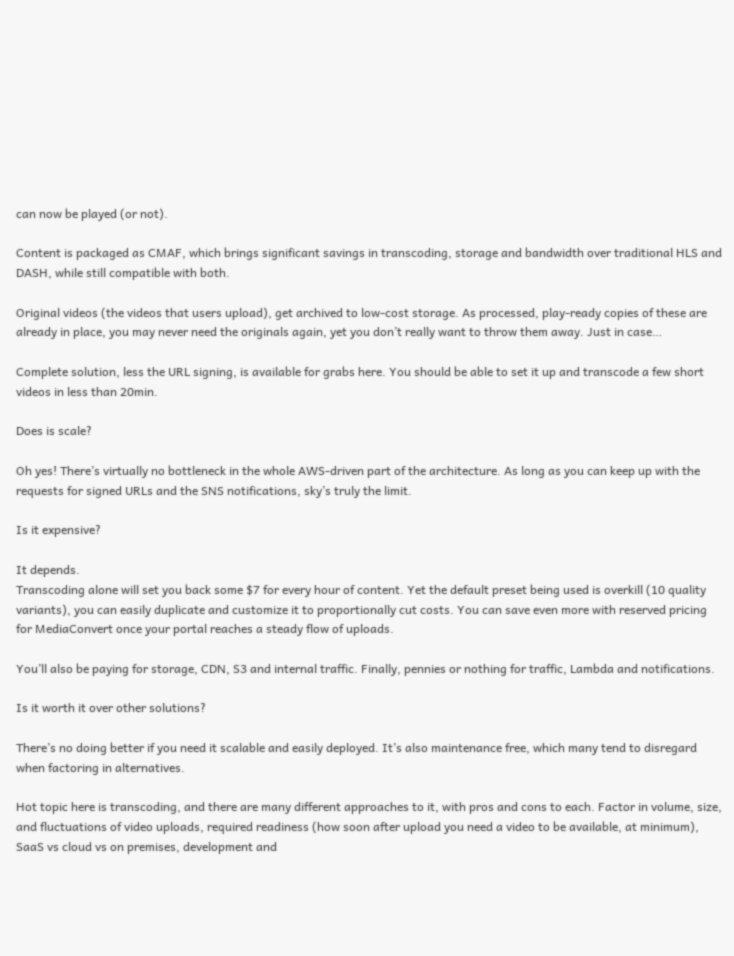can now be played (or not).

Content is packaged as CMAF, which brings significant savings in transcoding, storage and bandwidth over traditional HLS and DASH, while still compatible with both.

Original videos (the videos that users upload), get archived to low-cost storage. As processed, play-ready copies of these are already in place, you may never need the originals again, yet you don’t really want to throw them away. Just in case…

Complete solution, less the URL signing, is available for grabs here. You should be able to set it up and transcode a few short videos in less than 20min.

Does is scale?

Oh yes! There’s virtually no bottleneck in the whole AWS-driven part of the architecture. As long as you can keep up with the requests for signed URLs and the SNS notifications, sky’s truly the limit.

Is it expensive?

It depends.
Transcoding alone will set you back some $7 for every hour of content. Yet the default preset being used is overkill (10 quality variants), you can easily duplicate and customize it to proportionally cut costs. You can save even more with reserved pricing for MediaConvert once your portal reaches a steady flow of uploads.

You’ll also be paying for storage, CDN, S3 and internal traffic. Finally, pennies or nothing for traffic, Lambda and notifications.

Is it worth it over other solutions?

There’s no doing better if you need it scalable and easily deployed. It’s also maintenance free, which many tend to disregard when factoring in alternatives.

Hot topic here is transcoding, and there are many different approaches to it, with pros and cons to each. Factor in volume, size, and fluctuations of video uploads, required readiness (how soon after upload you need a video to be available, at minimum), SaaS vs cloud vs on premises, development and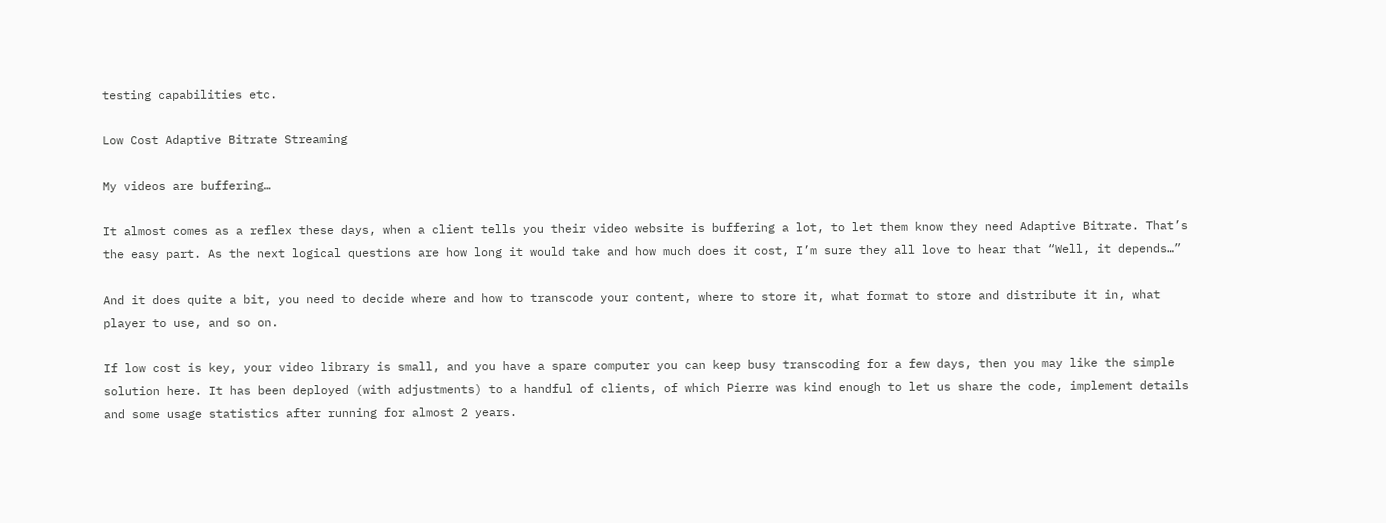testing capabilities etc.

Low Cost Adaptive Bitrate Streaming

My videos are buffering…

It almost comes as a reflex these days, when a client tells you their video website is buffering a lot, to let them know they need Adaptive Bitrate. That’s the easy part. As the next logical questions are how long it would take and how much does it cost, I’m sure they all love to hear that “Well, it depends…”

And it does quite a bit, you need to decide where and how to transcode your content, where to store it, what format to store and distribute it in, what player to use, and so on.

If low cost is key, your video library is small, and you have a spare computer you can keep busy transcoding for a few days, then you may like the simple solution here. It has been deployed (with adjustments) to a handful of clients, of which Pierre was kind enough to let us share the code, implement details and some usage statistics after running for almost 2 years.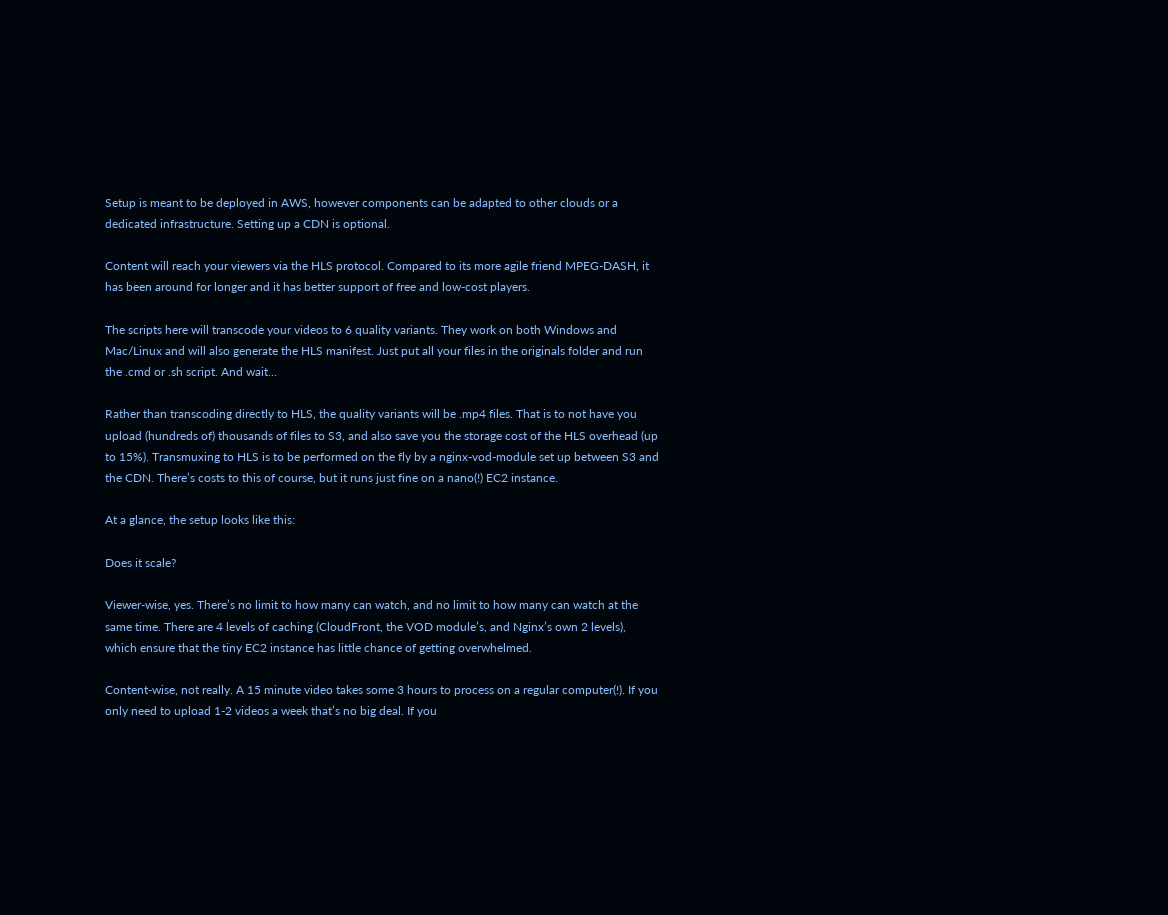Setup is meant to be deployed in AWS, however components can be adapted to other clouds or a dedicated infrastructure. Setting up a CDN is optional.

Content will reach your viewers via the HLS protocol. Compared to its more agile friend MPEG-DASH, it has been around for longer and it has better support of free and low-cost players.

The scripts here will transcode your videos to 6 quality variants. They work on both Windows and Mac/Linux and will also generate the HLS manifest. Just put all your files in the originals folder and run the .cmd or .sh script. And wait…

Rather than transcoding directly to HLS, the quality variants will be .mp4 files. That is to not have you upload (hundreds of) thousands of files to S3, and also save you the storage cost of the HLS overhead (up to 15%). Transmuxing to HLS is to be performed on the fly by a nginx-vod-module set up between S3 and the CDN. There’s costs to this of course, but it runs just fine on a nano(!) EC2 instance.

At a glance, the setup looks like this:

Does it scale?

Viewer-wise, yes. There’s no limit to how many can watch, and no limit to how many can watch at the same time. There are 4 levels of caching (CloudFront, the VOD module’s, and Nginx’s own 2 levels), which ensure that the tiny EC2 instance has little chance of getting overwhelmed.

Content-wise, not really. A 15 minute video takes some 3 hours to process on a regular computer(!). If you only need to upload 1-2 videos a week that’s no big deal. If you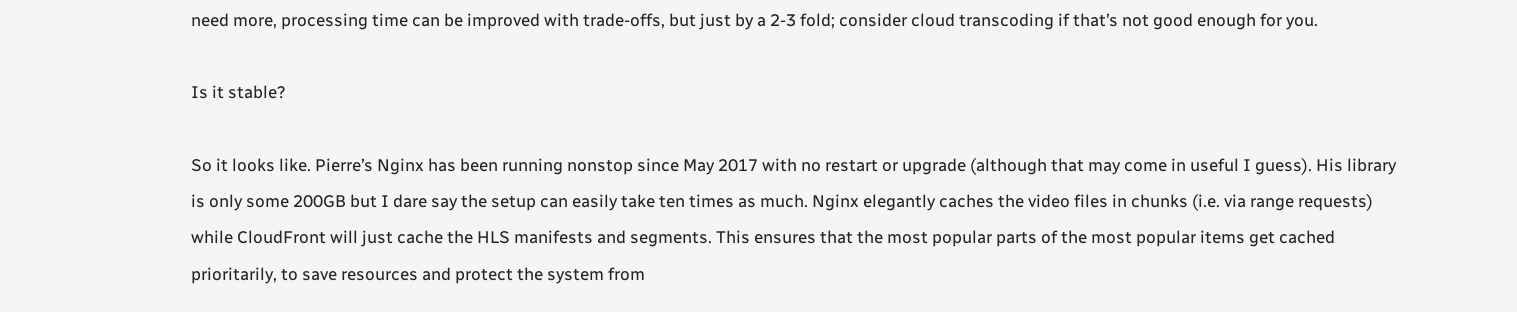need more, processing time can be improved with trade-offs, but just by a 2-3 fold; consider cloud transcoding if that’s not good enough for you.

Is it stable?

So it looks like. Pierre’s Nginx has been running nonstop since May 2017 with no restart or upgrade (although that may come in useful I guess). His library is only some 200GB but I dare say the setup can easily take ten times as much. Nginx elegantly caches the video files in chunks (i.e. via range requests) while CloudFront will just cache the HLS manifests and segments. This ensures that the most popular parts of the most popular items get cached prioritarily, to save resources and protect the system from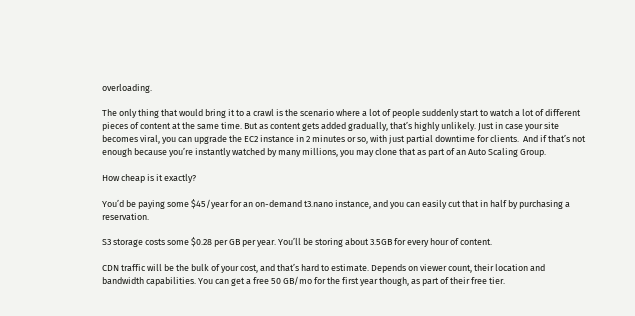overloading.

The only thing that would bring it to a crawl is the scenario where a lot of people suddenly start to watch a lot of different pieces of content at the same time. But as content gets added gradually, that’s highly unlikely. Just in case your site becomes viral, you can upgrade the EC2 instance in 2 minutes or so, with just partial downtime for clients.  And if that’s not enough because you’re instantly watched by many millions, you may clone that as part of an Auto Scaling Group.

How cheap is it exactly?

You’d be paying some $45/year for an on-demand t3.nano instance, and you can easily cut that in half by purchasing a reservation.

S3 storage costs some $0.28 per GB per year. You’ll be storing about 3.5GB for every hour of content.

CDN traffic will be the bulk of your cost, and that’s hard to estimate. Depends on viewer count, their location and bandwidth capabilities. You can get a free 50 GB/mo for the first year though, as part of their free tier.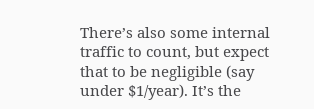There’s also some internal traffic to count, but expect that to be negligible (say under $1/year). It’s the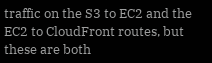traffic on the S3 to EC2 and the EC2 to CloudFront routes, but these are both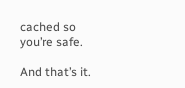cached so you’re safe.

And that’s it.